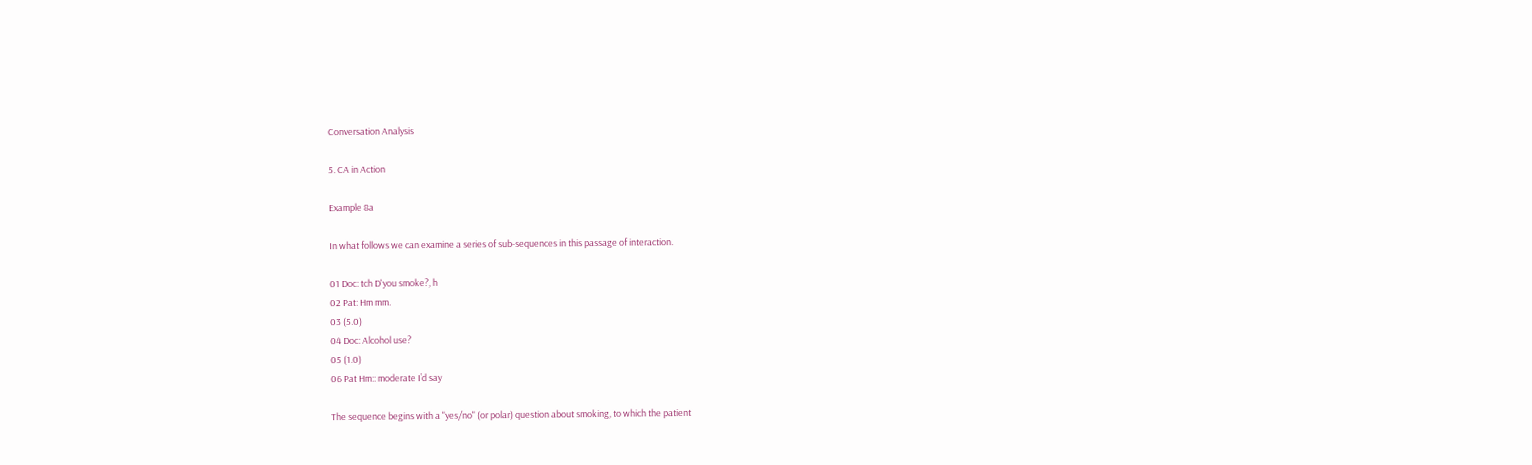Conversation Analysis

5. CA in Action

Example 8a

In what follows we can examine a series of sub-sequences in this passage of interaction.

01 Doc: tch D'you smoke?, h
02 Pat: Hm mm.
03 (5.0)
04 Doc: Alcohol use?
05 (1.0)
06 Pat Hm:: moderate I’d say

The sequence begins with a "yes/no" (or polar) question about smoking, to which the patient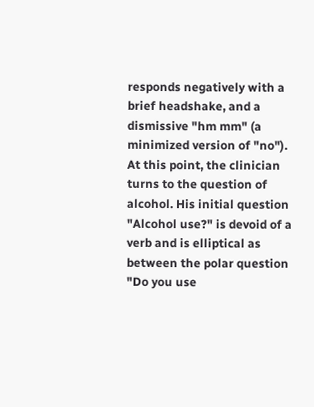responds negatively with a brief headshake, and a dismissive "hm mm" (a minimized version of "no"). At this point, the clinician turns to the question of alcohol. His initial question "Alcohol use?" is devoid of a verb and is elliptical as between the polar question "Do you use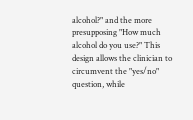alcohol?" and the more presupposing "How much alcohol do you use?" This design allows the clinician to circumvent the "yes/no" question, while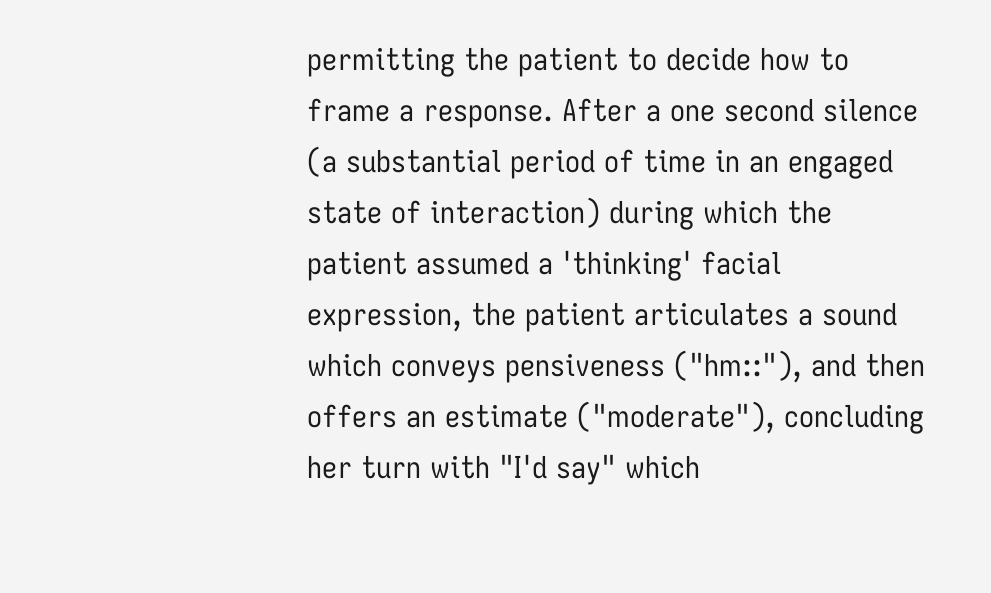permitting the patient to decide how to frame a response. After a one second silence (a substantial period of time in an engaged state of interaction) during which the patient assumed a 'thinking' facial expression, the patient articulates a sound which conveys pensiveness ("hm::"), and then offers an estimate ("moderate"), concluding her turn with "I'd say" which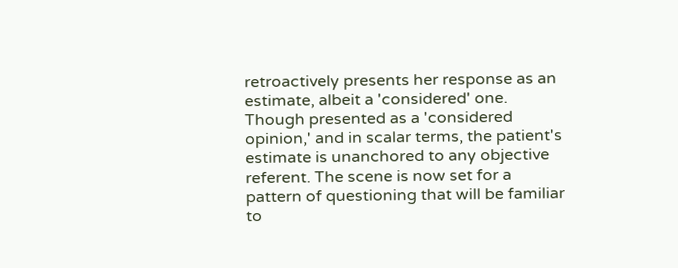retroactively presents her response as an estimate, albeit a 'considered' one. Though presented as a 'considered opinion,' and in scalar terms, the patient's estimate is unanchored to any objective referent. The scene is now set for a pattern of questioning that will be familiar to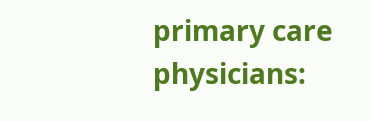primary care physicians: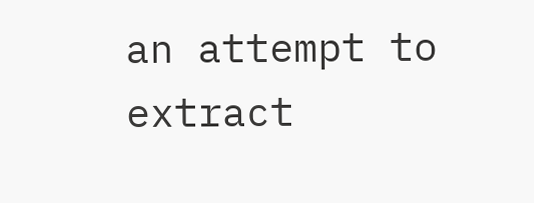an attempt to extract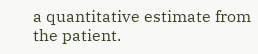a quantitative estimate from the patient.